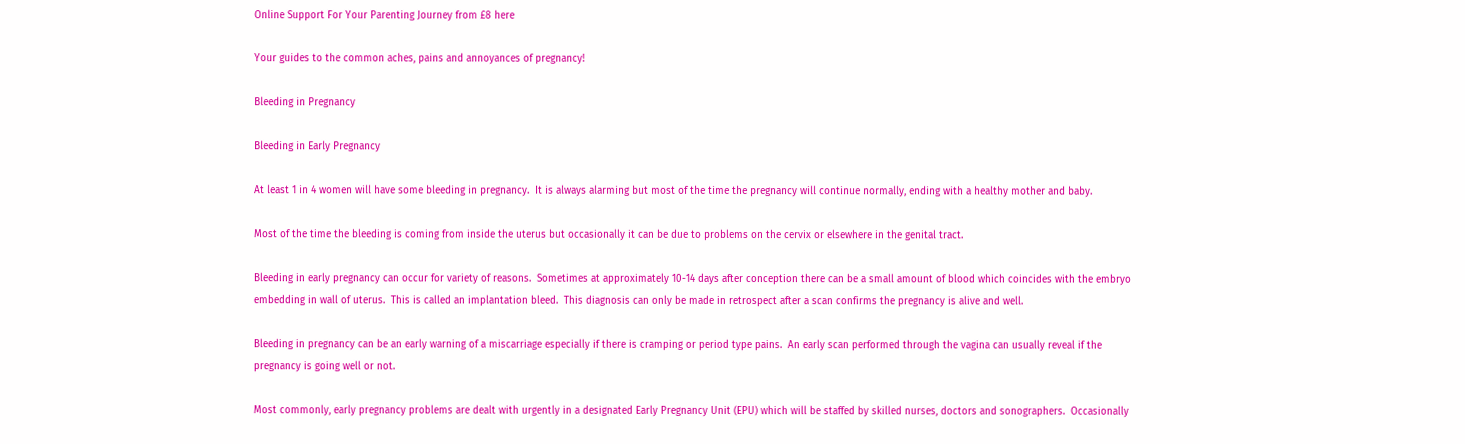Online Support For Your Parenting Journey from £8 here

Your guides to the common aches, pains and annoyances of pregnancy!

Bleeding in Pregnancy

Bleeding in Early Pregnancy

At least 1 in 4 women will have some bleeding in pregnancy.  It is always alarming but most of the time the pregnancy will continue normally, ending with a healthy mother and baby.

Most of the time the bleeding is coming from inside the uterus but occasionally it can be due to problems on the cervix or elsewhere in the genital tract.

Bleeding in early pregnancy can occur for variety of reasons.  Sometimes at approximately 10-14 days after conception there can be a small amount of blood which coincides with the embryo embedding in wall of uterus.  This is called an implantation bleed.  This diagnosis can only be made in retrospect after a scan confirms the pregnancy is alive and well.

Bleeding in pregnancy can be an early warning of a miscarriage especially if there is cramping or period type pains.  An early scan performed through the vagina can usually reveal if the pregnancy is going well or not.

Most commonly, early pregnancy problems are dealt with urgently in a designated Early Pregnancy Unit (EPU) which will be staffed by skilled nurses, doctors and sonographers.  Occasionally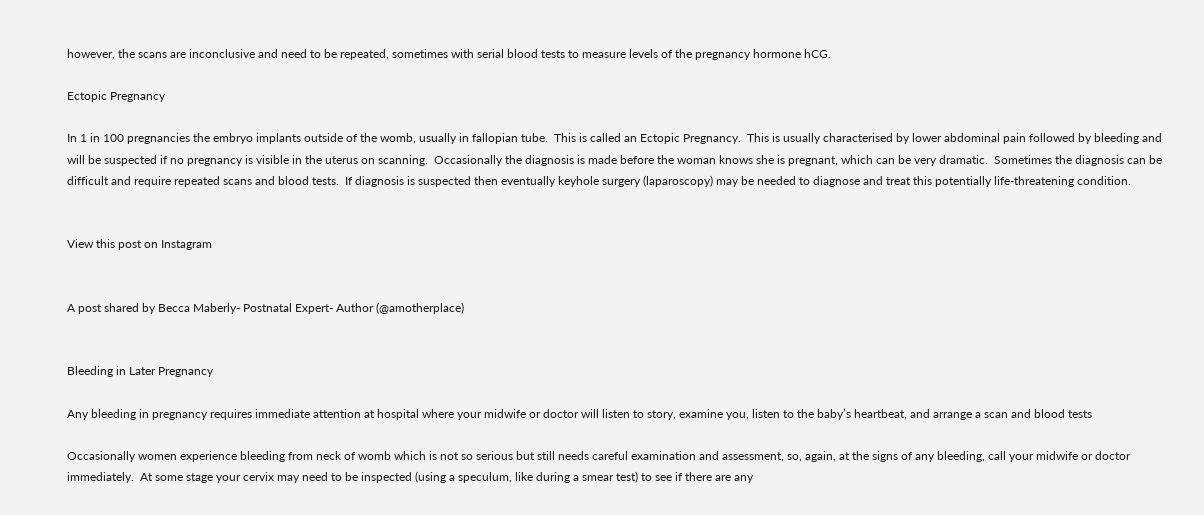however, the scans are inconclusive and need to be repeated, sometimes with serial blood tests to measure levels of the pregnancy hormone hCG.

Ectopic Pregnancy

In 1 in 100 pregnancies the embryo implants outside of the womb, usually in fallopian tube.  This is called an Ectopic Pregnancy.  This is usually characterised by lower abdominal pain followed by bleeding and will be suspected if no pregnancy is visible in the uterus on scanning.  Occasionally the diagnosis is made before the woman knows she is pregnant, which can be very dramatic.  Sometimes the diagnosis can be difficult and require repeated scans and blood tests.  If diagnosis is suspected then eventually keyhole surgery (laparoscopy) may be needed to diagnose and treat this potentially life-threatening condition.


View this post on Instagram


A post shared by Becca Maberly- Postnatal Expert- Author (@amotherplace)


Bleeding in Later Pregnancy

Any bleeding in pregnancy requires immediate attention at hospital where your midwife or doctor will listen to story, examine you, listen to the baby’s heartbeat, and arrange a scan and blood tests

Occasionally women experience bleeding from neck of womb which is not so serious but still needs careful examination and assessment, so, again, at the signs of any bleeding, call your midwife or doctor immediately.  At some stage your cervix may need to be inspected (using a speculum, like during a smear test) to see if there are any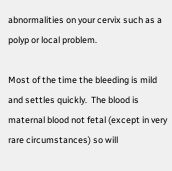abnormalities on your cervix such as a polyp or local problem.

Most of the time the bleeding is mild and settles quickly.  The blood is maternal blood not fetal (except in very rare circumstances) so will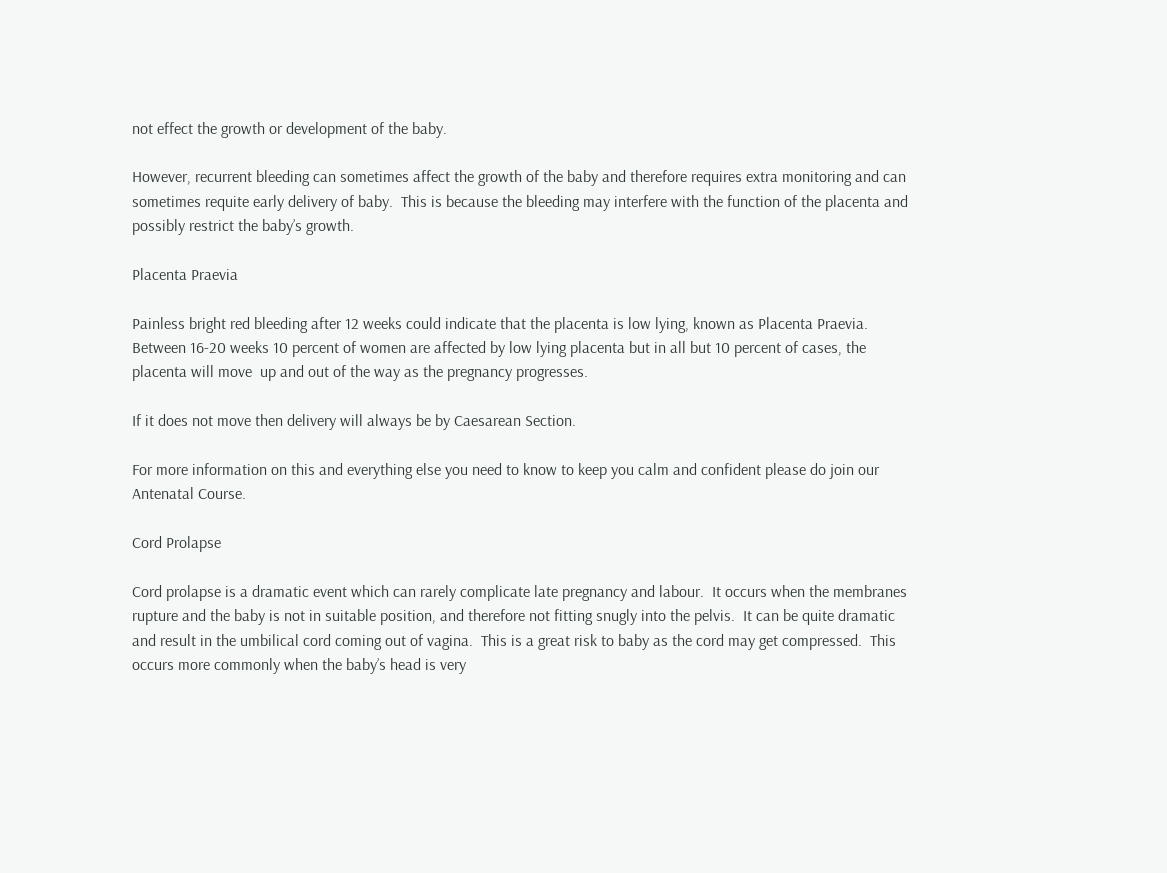not effect the growth or development of the baby.

However, recurrent bleeding can sometimes affect the growth of the baby and therefore requires extra monitoring and can sometimes requite early delivery of baby.  This is because the bleeding may interfere with the function of the placenta and possibly restrict the baby’s growth.

Placenta Praevia

Painless bright red bleeding after 12 weeks could indicate that the placenta is low lying, known as Placenta Praevia.  Between 16-20 weeks 10 percent of women are affected by low lying placenta but in all but 10 percent of cases, the placenta will move  up and out of the way as the pregnancy progresses.

If it does not move then delivery will always be by Caesarean Section.

For more information on this and everything else you need to know to keep you calm and confident please do join our Antenatal Course.

Cord Prolapse

Cord prolapse is a dramatic event which can rarely complicate late pregnancy and labour.  It occurs when the membranes rupture and the baby is not in suitable position, and therefore not fitting snugly into the pelvis.  It can be quite dramatic and result in the umbilical cord coming out of vagina.  This is a great risk to baby as the cord may get compressed.  This occurs more commonly when the baby’s head is very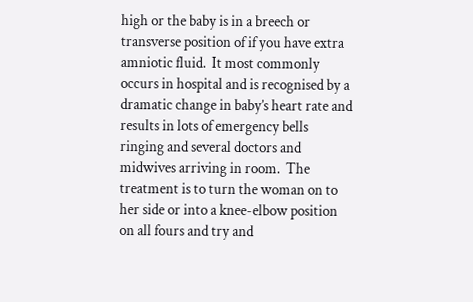high or the baby is in a breech or transverse position of if you have extra amniotic fluid.  It most commonly occurs in hospital and is recognised by a dramatic change in baby’s heart rate and results in lots of emergency bells ringing and several doctors and midwives arriving in room.  The treatment is to turn the woman on to her side or into a knee-elbow position on all fours and try and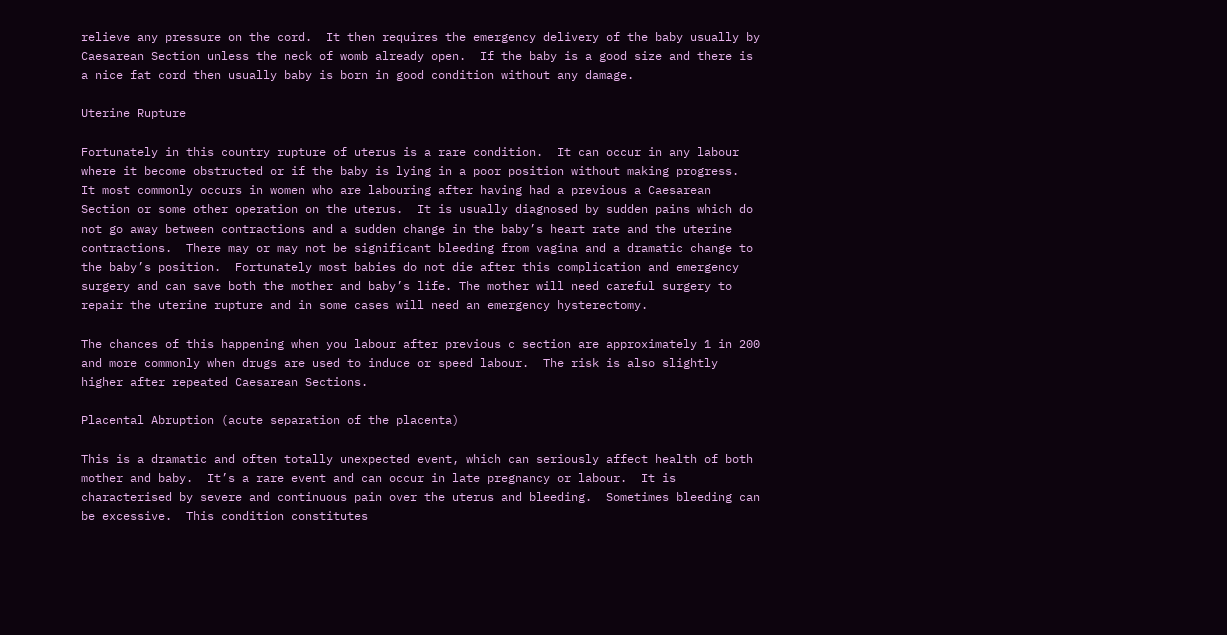relieve any pressure on the cord.  It then requires the emergency delivery of the baby usually by Caesarean Section unless the neck of womb already open.  If the baby is a good size and there is a nice fat cord then usually baby is born in good condition without any damage.

Uterine Rupture

Fortunately in this country rupture of uterus is a rare condition.  It can occur in any labour where it become obstructed or if the baby is lying in a poor position without making progress.  It most commonly occurs in women who are labouring after having had a previous a Caesarean Section or some other operation on the uterus.  It is usually diagnosed by sudden pains which do not go away between contractions and a sudden change in the baby’s heart rate and the uterine contractions.  There may or may not be significant bleeding from vagina and a dramatic change to the baby’s position.  Fortunately most babies do not die after this complication and emergency surgery and can save both the mother and baby’s life. The mother will need careful surgery to repair the uterine rupture and in some cases will need an emergency hysterectomy.

The chances of this happening when you labour after previous c section are approximately 1 in 200 and more commonly when drugs are used to induce or speed labour.  The risk is also slightly higher after repeated Caesarean Sections.

Placental Abruption (acute separation of the placenta)

This is a dramatic and often totally unexpected event, which can seriously affect health of both mother and baby.  It’s a rare event and can occur in late pregnancy or labour.  It is characterised by severe and continuous pain over the uterus and bleeding.  Sometimes bleeding can be excessive.  This condition constitutes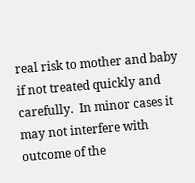real risk to mother and baby if not treated quickly and carefully.  In minor cases it may not interfere with outcome of the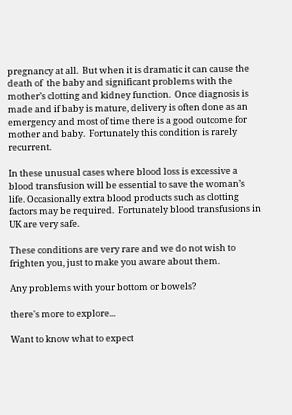pregnancy at all.  But when it is dramatic it can cause the death of  the baby and significant problems with the mother’s clotting and kidney function.  Once diagnosis is made and if baby is mature, delivery is often done as an emergency and most of time there is a good outcome for mother and baby.  Fortunately this condition is rarely recurrent.

In these unusual cases where blood loss is excessive a blood transfusion will be essential to save the woman’s life. Occasionally extra blood products such as clotting factors may be required.  Fortunately blood transfusions in UK are very safe.

These conditions are very rare and we do not wish to frighten you, just to make you aware about them.

Any problems with your bottom or bowels?

there's more to explore...

Want to know what to expect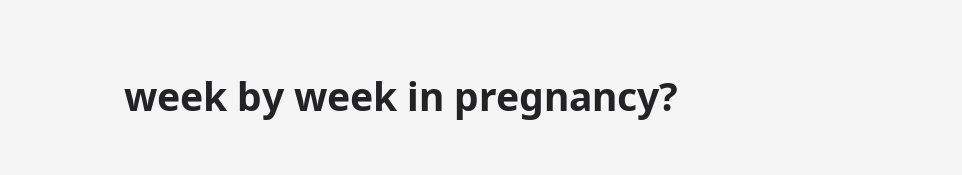week by week in pregnancy?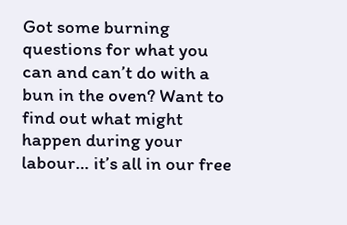Got some burning questions for what you can and can’t do with a bun in the oven? Want to find out what might happen during your labour… it’s all in our free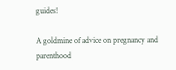guides!

A goldmine of advice on pregnancy and parenthood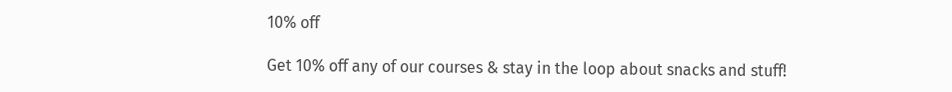10% off

Get 10% off any of our courses & stay in the loop about snacks and stuff!